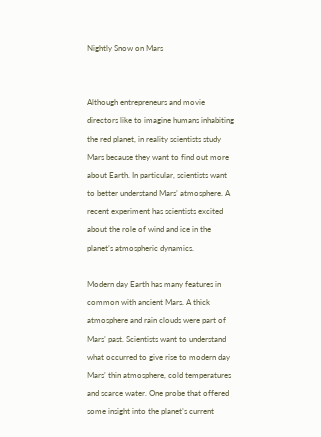Nightly Snow on Mars


Although entrepreneurs and movie directors like to imagine humans inhabiting the red planet, in reality scientists study Mars because they want to find out more about Earth. In particular, scientists want to better understand Mars’ atmosphere. A recent experiment has scientists excited about the role of wind and ice in the planet’s atmospheric dynamics.

Modern day Earth has many features in common with ancient Mars. A thick atmosphere and rain clouds were part of Mars’ past. Scientists want to understand what occurred to give rise to modern day Mars’ thin atmosphere, cold temperatures and scarce water. One probe that offered some insight into the planet’s current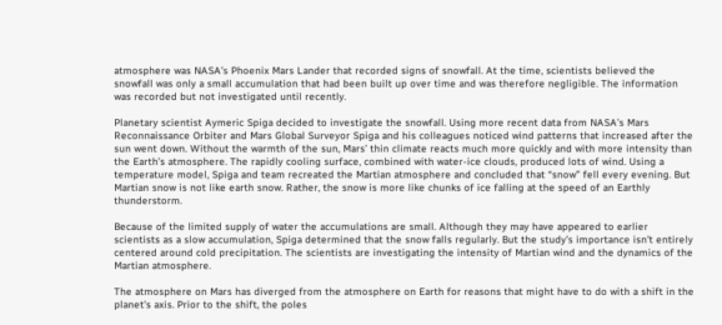atmosphere was NASA’s Phoenix Mars Lander that recorded signs of snowfall. At the time, scientists believed the snowfall was only a small accumulation that had been built up over time and was therefore negligible. The information was recorded but not investigated until recently.

Planetary scientist Aymeric Spiga decided to investigate the snowfall. Using more recent data from NASA’s Mars Reconnaissance Orbiter and Mars Global Surveyor Spiga and his colleagues noticed wind patterns that increased after the sun went down. Without the warmth of the sun, Mars’ thin climate reacts much more quickly and with more intensity than the Earth’s atmosphere. The rapidly cooling surface, combined with water-ice clouds, produced lots of wind. Using a temperature model, Spiga and team recreated the Martian atmosphere and concluded that “snow” fell every evening. But Martian snow is not like earth snow. Rather, the snow is more like chunks of ice falling at the speed of an Earthly thunderstorm.

Because of the limited supply of water the accumulations are small. Although they may have appeared to earlier scientists as a slow accumulation, Spiga determined that the snow falls regularly. But the study’s importance isn’t entirely centered around cold precipitation. The scientists are investigating the intensity of Martian wind and the dynamics of the Martian atmosphere.

The atmosphere on Mars has diverged from the atmosphere on Earth for reasons that might have to do with a shift in the planet’s axis. Prior to the shift, the poles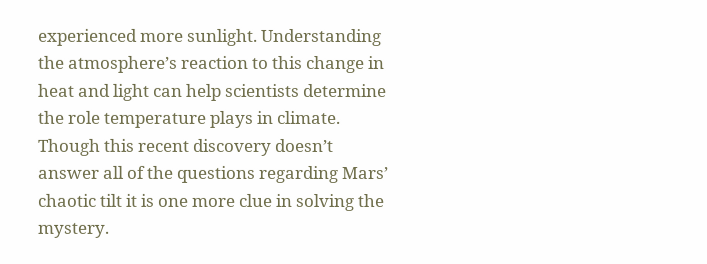experienced more sunlight. Understanding the atmosphere’s reaction to this change in heat and light can help scientists determine the role temperature plays in climate. Though this recent discovery doesn’t answer all of the questions regarding Mars’ chaotic tilt it is one more clue in solving the mystery.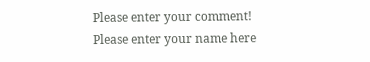Please enter your comment!
Please enter your name here